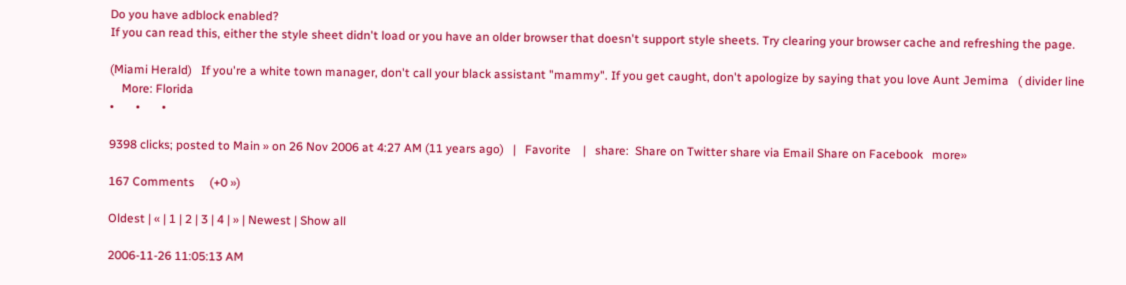Do you have adblock enabled?
If you can read this, either the style sheet didn't load or you have an older browser that doesn't support style sheets. Try clearing your browser cache and refreshing the page.

(Miami Herald)   If you're a white town manager, don't call your black assistant "mammy". If you get caught, don't apologize by saying that you love Aunt Jemima   ( divider line
    More: Florida
•       •       •

9398 clicks; posted to Main » on 26 Nov 2006 at 4:27 AM (11 years ago)   |   Favorite    |   share:  Share on Twitter share via Email Share on Facebook   more»

167 Comments     (+0 »)

Oldest | « | 1 | 2 | 3 | 4 | » | Newest | Show all

2006-11-26 11:05:13 AM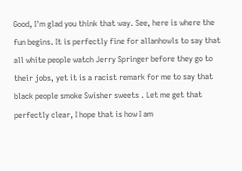Good, I'm glad you think that way. See, here is where the fun begins. It is perfectly fine for allanhowls to say that all white people watch Jerry Springer before they go to their jobs, yet it is a racist remark for me to say that black people smoke Swisher sweets . Let me get that perfectly clear, I hope that is how I am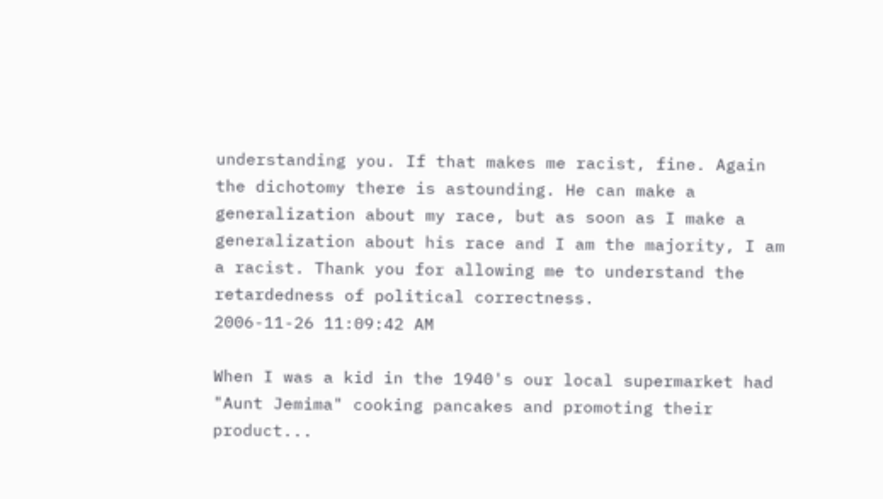understanding you. If that makes me racist, fine. Again the dichotomy there is astounding. He can make a generalization about my race, but as soon as I make a generalization about his race and I am the majority, I am a racist. Thank you for allowing me to understand the retardedness of political correctness.
2006-11-26 11:09:42 AM

When I was a kid in the 1940's our local supermarket had "Aunt Jemima" cooking pancakes and promoting their product...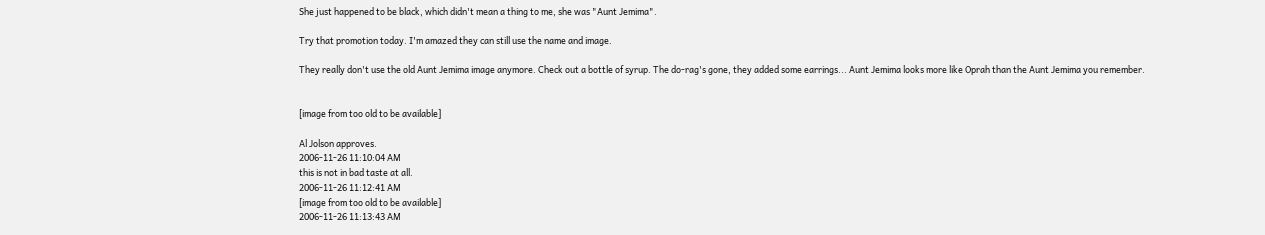She just happened to be black, which didn't mean a thing to me, she was "Aunt Jemima".

Try that promotion today. I'm amazed they can still use the name and image.

They really don't use the old Aunt Jemima image anymore. Check out a bottle of syrup. The do-rag's gone, they added some earrings... Aunt Jemima looks more like Oprah than the Aunt Jemima you remember.


[image from too old to be available]

Al Jolson approves.
2006-11-26 11:10:04 AM
this is not in bad taste at all.
2006-11-26 11:12:41 AM
[image from too old to be available]
2006-11-26 11:13:43 AM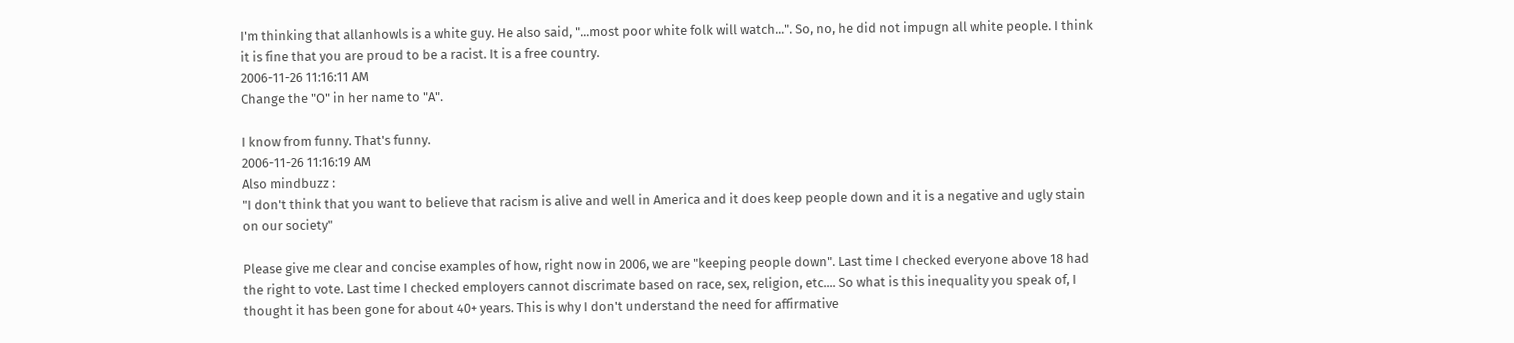I'm thinking that allanhowls is a white guy. He also said, "...most poor white folk will watch...". So, no, he did not impugn all white people. I think it is fine that you are proud to be a racist. It is a free country.
2006-11-26 11:16:11 AM
Change the "O" in her name to "A".

I know from funny. That's funny.
2006-11-26 11:16:19 AM
Also mindbuzz :
"I don't think that you want to believe that racism is alive and well in America and it does keep people down and it is a negative and ugly stain on our society"

Please give me clear and concise examples of how, right now in 2006, we are "keeping people down". Last time I checked everyone above 18 had the right to vote. Last time I checked employers cannot discrimate based on race, sex, religion, etc.... So what is this inequality you speak of, I thought it has been gone for about 40+ years. This is why I don't understand the need for affirmative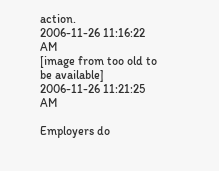action.
2006-11-26 11:16:22 AM
[image from too old to be available]
2006-11-26 11:21:25 AM

Employers do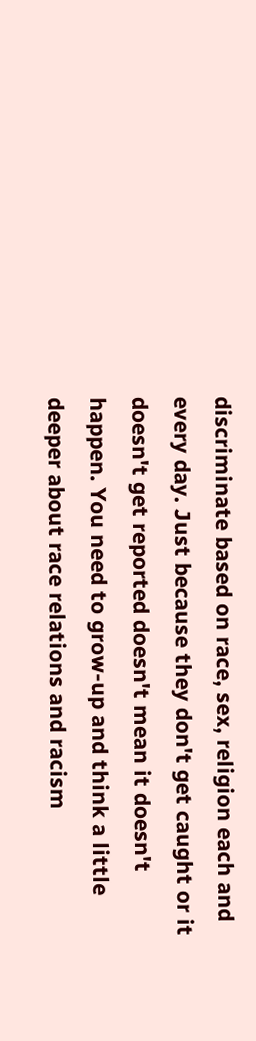discriminate based on race, sex, religion each and every day. Just because they don't get caught or it doesn't get reported doesn't mean it doesn't happen. You need to grow-up and think a little deeper about race relations and racism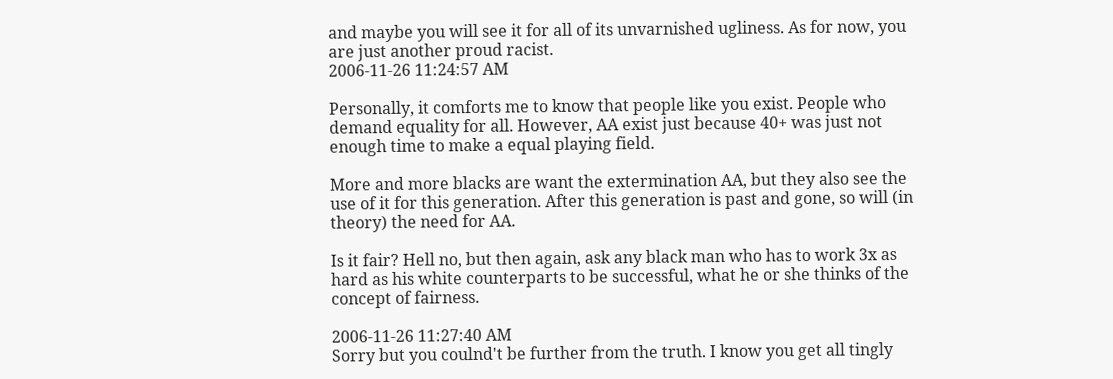and maybe you will see it for all of its unvarnished ugliness. As for now, you are just another proud racist.
2006-11-26 11:24:57 AM

Personally, it comforts me to know that people like you exist. People who demand equality for all. However, AA exist just because 40+ was just not enough time to make a equal playing field.

More and more blacks are want the extermination AA, but they also see the use of it for this generation. After this generation is past and gone, so will (in theory) the need for AA.

Is it fair? Hell no, but then again, ask any black man who has to work 3x as hard as his white counterparts to be successful, what he or she thinks of the concept of fairness.

2006-11-26 11:27:40 AM
Sorry but you coulnd't be further from the truth. I know you get all tingly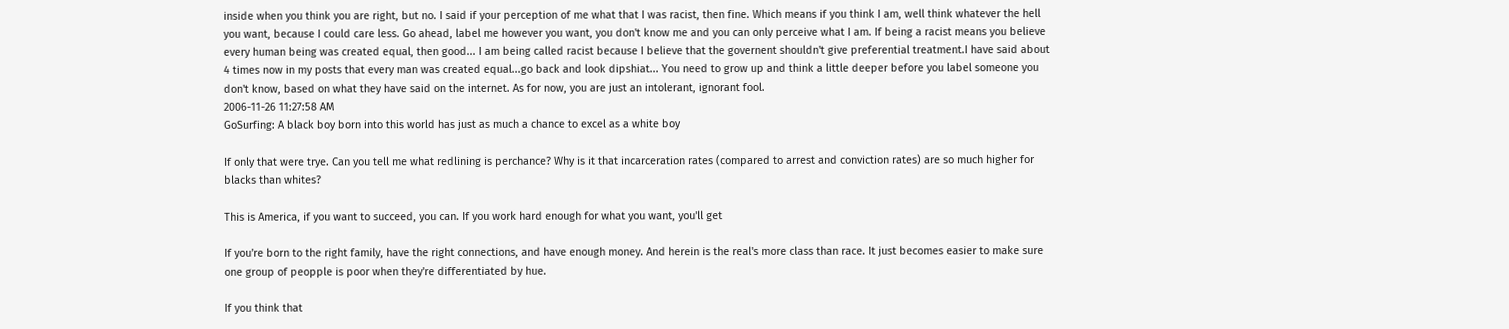inside when you think you are right, but no. I said if your perception of me what that I was racist, then fine. Which means if you think I am, well think whatever the hell you want, because I could care less. Go ahead, label me however you want, you don't know me and you can only perceive what I am. If being a racist means you believe every human being was created equal, then good... I am being called racist because I believe that the governent shouldn't give preferential treatment.I have said about 4 times now in my posts that every man was created equal...go back and look dipshiat... You need to grow up and think a little deeper before you label someone you don't know, based on what they have said on the internet. As for now, you are just an intolerant, ignorant fool.
2006-11-26 11:27:58 AM
GoSurfing: A black boy born into this world has just as much a chance to excel as a white boy

If only that were trye. Can you tell me what redlining is perchance? Why is it that incarceration rates (compared to arrest and conviction rates) are so much higher for blacks than whites?

This is America, if you want to succeed, you can. If you work hard enough for what you want, you'll get

If you're born to the right family, have the right connections, and have enough money. And herein is the real's more class than race. It just becomes easier to make sure one group of peopple is poor when they're differentiated by hue.

If you think that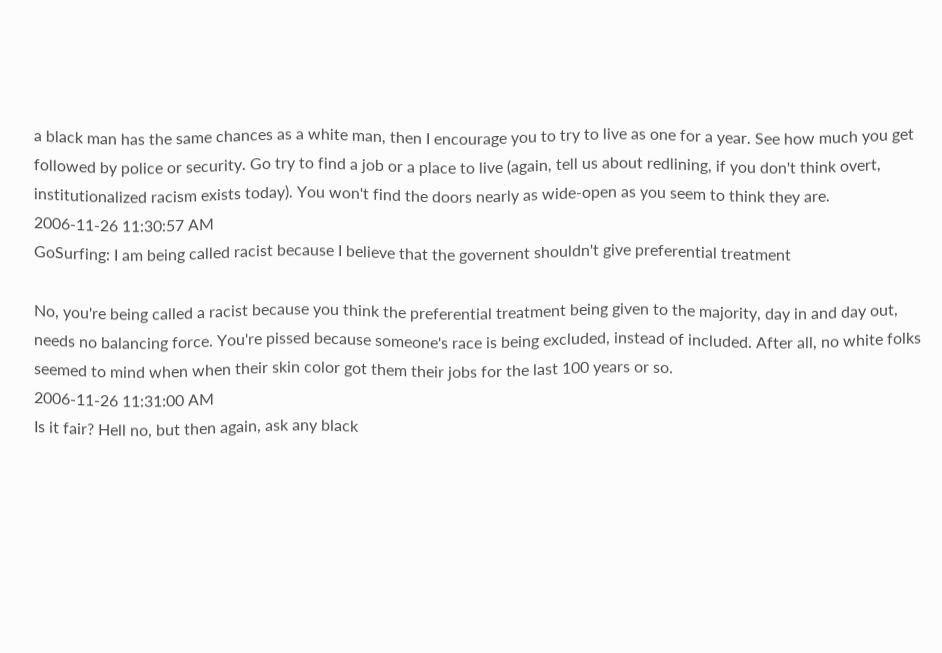a black man has the same chances as a white man, then I encourage you to try to live as one for a year. See how much you get followed by police or security. Go try to find a job or a place to live (again, tell us about redlining, if you don't think overt, institutionalized racism exists today). You won't find the doors nearly as wide-open as you seem to think they are.
2006-11-26 11:30:57 AM
GoSurfing: I am being called racist because I believe that the governent shouldn't give preferential treatment

No, you're being called a racist because you think the preferential treatment being given to the majority, day in and day out, needs no balancing force. You're pissed because someone's race is being excluded, instead of included. After all, no white folks seemed to mind when when their skin color got them their jobs for the last 100 years or so.
2006-11-26 11:31:00 AM
Is it fair? Hell no, but then again, ask any black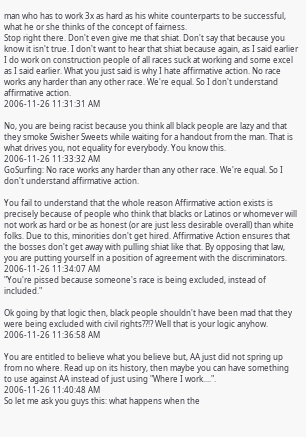man who has to work 3x as hard as his white counterparts to be successful, what he or she thinks of the concept of fairness.
Stop right there. Don't even give me that shiat. Don't say that because you know it isn't true. I don't want to hear that shiat because again, as I said earlier I do work on construction people of all races suck at working and some excel as I said earlier. What you just said is why I hate affirmative action. No race works any harder than any other race. We're equal. So I don't understand affirmative action.
2006-11-26 11:31:31 AM

No, you are being racist because you think all black people are lazy and that they smoke Swisher Sweets while waiting for a handout from the man. That is what drives you, not equality for everybody. You know this.
2006-11-26 11:33:32 AM
GoSurfing: No race works any harder than any other race. We're equal. So I don't understand affirmative action.

You fail to understand that the whole reason Affirmative action exists is precisely because of people who think that blacks or Latinos or whomever will not work as hard or be as honest (or are just less desirable overall) than white folks. Due to this, minorities don't get hired. Affirmative Action ensures that the bosses don't get away with pulling shiat like that. By opposing that law, you are putting yourself in a position of agreement with the discriminators.
2006-11-26 11:34:07 AM
"You're pissed because someone's race is being excluded, instead of included."

Ok going by that logic then, black people shouldn't have been mad that they were being excluded with civil rights??!? Well that is your logic anyhow.
2006-11-26 11:36:58 AM

You are entitled to believe what you believe but, AA just did not spring up from no where. Read up on its history, then maybe you can have something to use against AA instead of just using "Where I work....".
2006-11-26 11:40:48 AM
So let me ask you guys this: what happens when the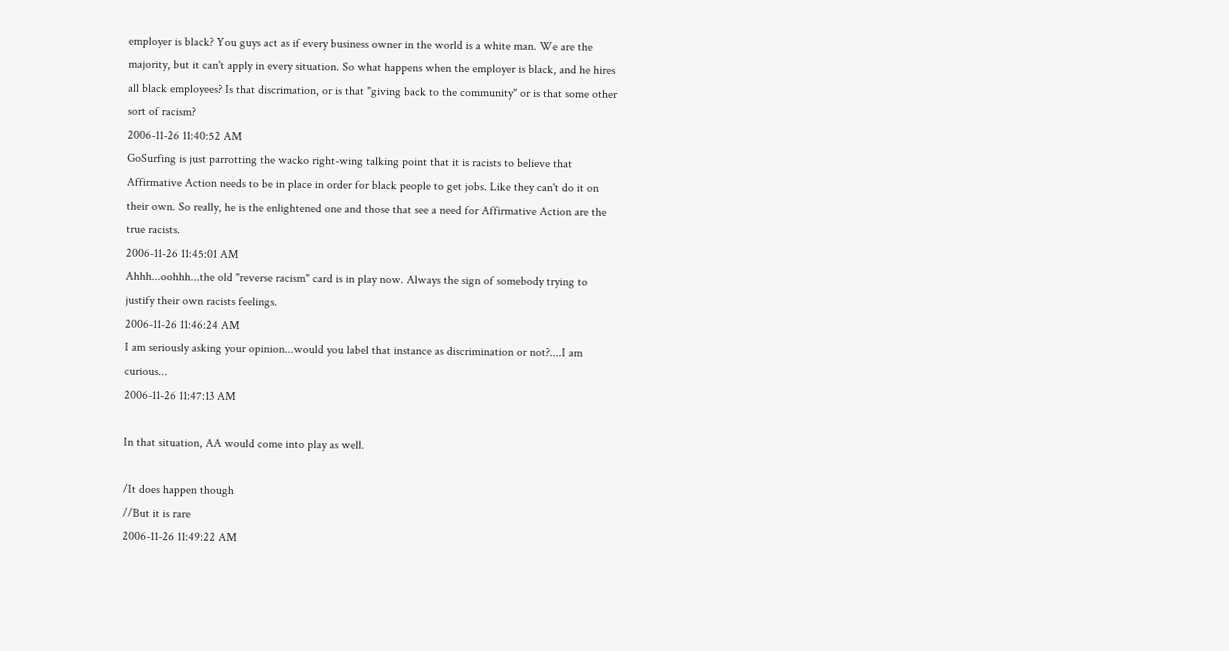employer is black? You guys act as if every business owner in the world is a white man. We are the majority, but it can't apply in every situation. So what happens when the employer is black, and he hires all black employees? Is that discrimation, or is that "giving back to the community" or is that some other sort of racism?
2006-11-26 11:40:52 AM
GoSurfing is just parrotting the wacko right-wing talking point that it is racists to believe that Affirmative Action needs to be in place in order for black people to get jobs. Like they can't do it on their own. So really, he is the enlightened one and those that see a need for Affirmative Action are the true racists.
2006-11-26 11:45:01 AM
Ahhh...oohhh...the old "reverse racism" card is in play now. Always the sign of somebody trying to justify their own racists feelings.
2006-11-26 11:46:24 AM
I am seriously asking your opinion...would you label that instance as discrimination or not?....I am curious...
2006-11-26 11:47:13 AM

In that situation, AA would come into play as well.

/It does happen though
//But it is rare
2006-11-26 11:49:22 AM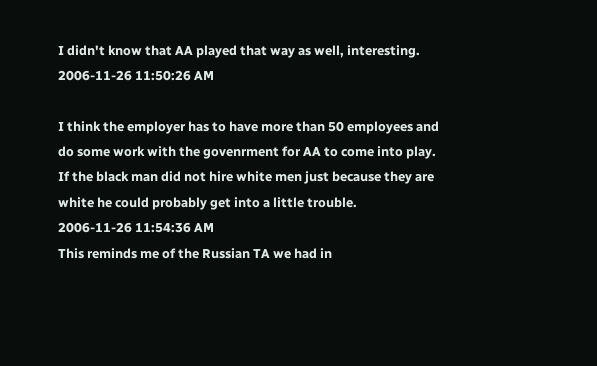I didn't know that AA played that way as well, interesting.
2006-11-26 11:50:26 AM

I think the employer has to have more than 50 employees and do some work with the govenrment for AA to come into play. If the black man did not hire white men just because they are white he could probably get into a little trouble.
2006-11-26 11:54:36 AM
This reminds me of the Russian TA we had in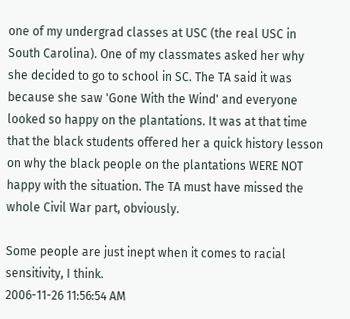one of my undergrad classes at USC (the real USC in South Carolina). One of my classmates asked her why she decided to go to school in SC. The TA said it was because she saw 'Gone With the Wind' and everyone looked so happy on the plantations. It was at that time that the black students offered her a quick history lesson on why the black people on the plantations WERE NOT happy with the situation. The TA must have missed the whole Civil War part, obviously.

Some people are just inept when it comes to racial sensitivity, I think.
2006-11-26 11:56:54 AM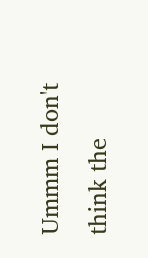Ummm I don't think the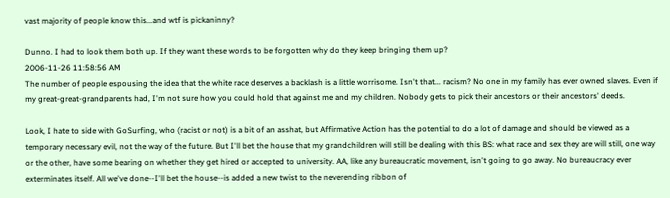vast majority of people know this...and wtf is pickaninny?

Dunno. I had to look them both up. If they want these words to be forgotten why do they keep bringing them up?
2006-11-26 11:58:56 AM
The number of people espousing the idea that the white race deserves a backlash is a little worrisome. Isn't that... racism? No one in my family has ever owned slaves. Even if my great-great-grandparents had, I'm not sure how you could hold that against me and my children. Nobody gets to pick their ancestors or their ancestors' deeds.

Look, I hate to side with GoSurfing, who (racist or not) is a bit of an asshat, but Affirmative Action has the potential to do a lot of damage and should be viewed as a temporary necessary evil, not the way of the future. But I'll bet the house that my grandchildren will still be dealing with this BS: what race and sex they are will still, one way or the other, have some bearing on whether they get hired or accepted to university. AA, like any bureaucratic movement, isn't going to go away. No bureaucracy ever exterminates itself. All we've done--I'll bet the house--is added a new twist to the neverending ribbon of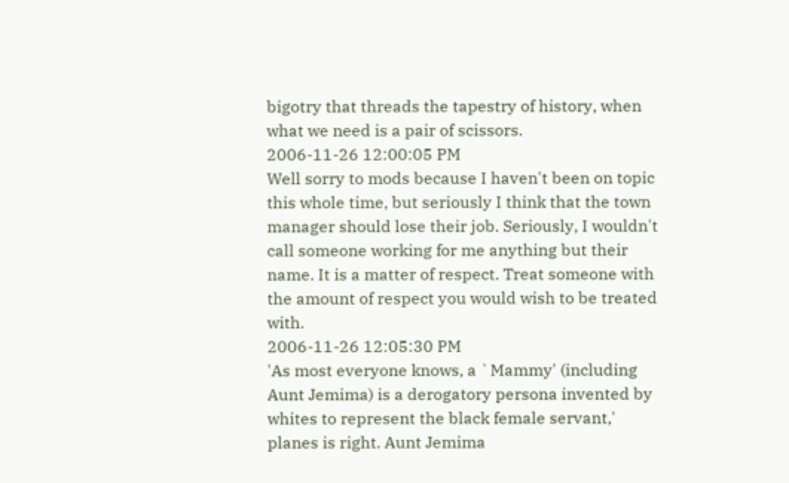bigotry that threads the tapestry of history, when what we need is a pair of scissors.
2006-11-26 12:00:05 PM
Well sorry to mods because I haven't been on topic this whole time, but seriously I think that the town manager should lose their job. Seriously, I wouldn't call someone working for me anything but their name. It is a matter of respect. Treat someone with the amount of respect you would wish to be treated with.
2006-11-26 12:05:30 PM
'As most everyone knows, a `Mammy' (including Aunt Jemima) is a derogatory persona invented by whites to represent the black female servant,'
planes is right. Aunt Jemima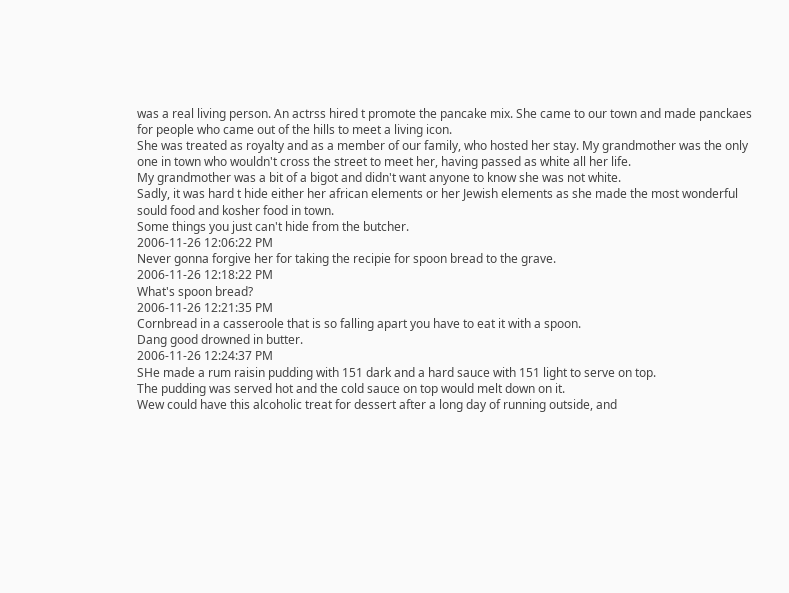was a real living person. An actrss hired t promote the pancake mix. She came to our town and made panckaes for people who came out of the hills to meet a living icon.
She was treated as royalty and as a member of our family, who hosted her stay. My grandmother was the only one in town who wouldn't cross the street to meet her, having passed as white all her life.
My grandmother was a bit of a bigot and didn't want anyone to know she was not white.
Sadly, it was hard t hide either her african elements or her Jewish elements as she made the most wonderful sould food and kosher food in town.
Some things you just can't hide from the butcher.
2006-11-26 12:06:22 PM
Never gonna forgive her for taking the recipie for spoon bread to the grave.
2006-11-26 12:18:22 PM
What's spoon bread?
2006-11-26 12:21:35 PM
Cornbread in a casseroole that is so falling apart you have to eat it with a spoon.
Dang good drowned in butter.
2006-11-26 12:24:37 PM
SHe made a rum raisin pudding with 151 dark and a hard sauce with 151 light to serve on top.
The pudding was served hot and the cold sauce on top would melt down on it.
Wew could have this alcoholic treat for dessert after a long day of running outside, and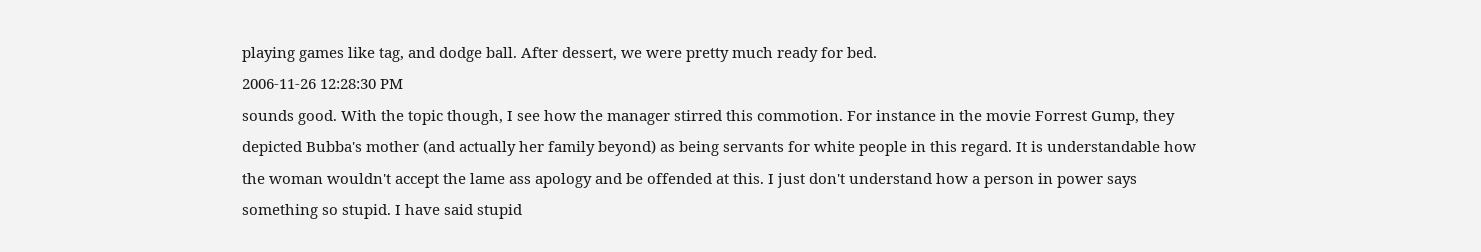playing games like tag, and dodge ball. After dessert, we were pretty much ready for bed.
2006-11-26 12:28:30 PM
sounds good. With the topic though, I see how the manager stirred this commotion. For instance in the movie Forrest Gump, they depicted Bubba's mother (and actually her family beyond) as being servants for white people in this regard. It is understandable how the woman wouldn't accept the lame ass apology and be offended at this. I just don't understand how a person in power says something so stupid. I have said stupid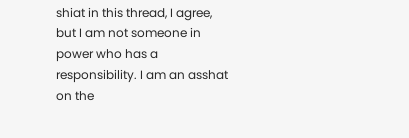shiat in this thread, I agree, but I am not someone in power who has a responsibility. I am an asshat on the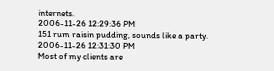internets.
2006-11-26 12:29:36 PM
151 rum raisin pudding, sounds like a party.
2006-11-26 12:31:30 PM
Most of my clients are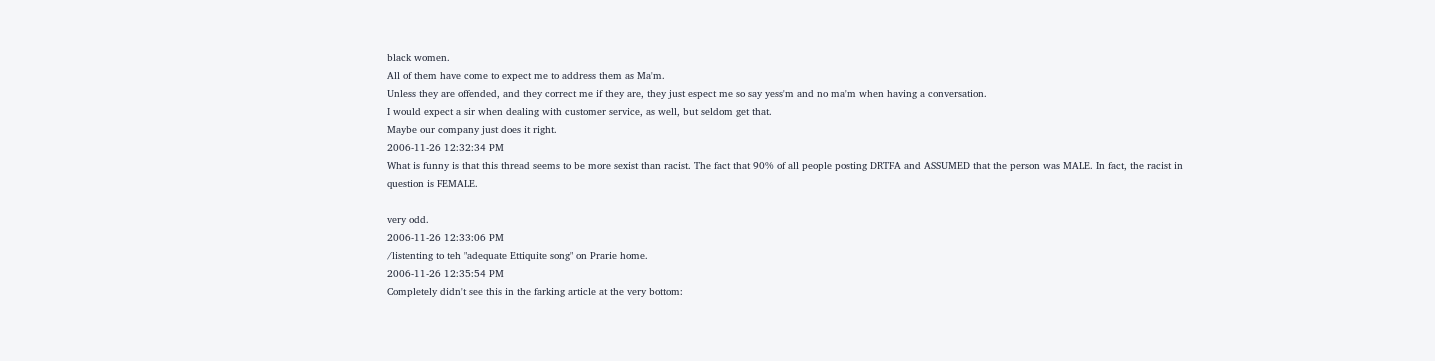black women.
All of them have come to expect me to address them as Ma'm.
Unless they are offended, and they correct me if they are, they just espect me so say yess'm and no ma'm when having a conversation.
I would expect a sir when dealing with customer service, as well, but seldom get that.
Maybe our company just does it right.
2006-11-26 12:32:34 PM
What is funny is that this thread seems to be more sexist than racist. The fact that 90% of all people posting DRTFA and ASSUMED that the person was MALE. In fact, the racist in question is FEMALE.

very odd.
2006-11-26 12:33:06 PM
/listenting to teh "adequate Ettiquite song" on Prarie home.
2006-11-26 12:35:54 PM
Completely didn't see this in the farking article at the very bottom: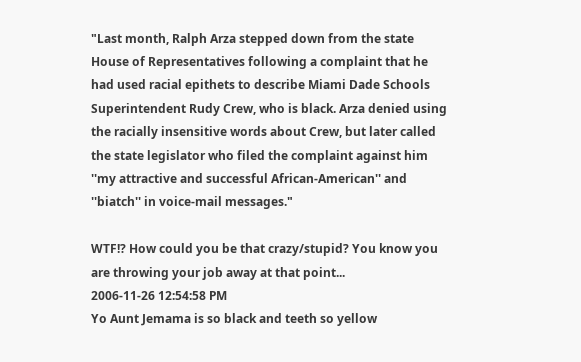"Last month, Ralph Arza stepped down from the state House of Representatives following a complaint that he had used racial epithets to describe Miami Dade Schools Superintendent Rudy Crew, who is black. Arza denied using the racially insensitive words about Crew, but later called the state legislator who filed the complaint against him ''my attractive and successful African-American'' and ''biatch'' in voice-mail messages."

WTF!? How could you be that crazy/stupid? You know you are throwing your job away at that point...
2006-11-26 12:54:58 PM
Yo Aunt Jemama is so black and teeth so yellow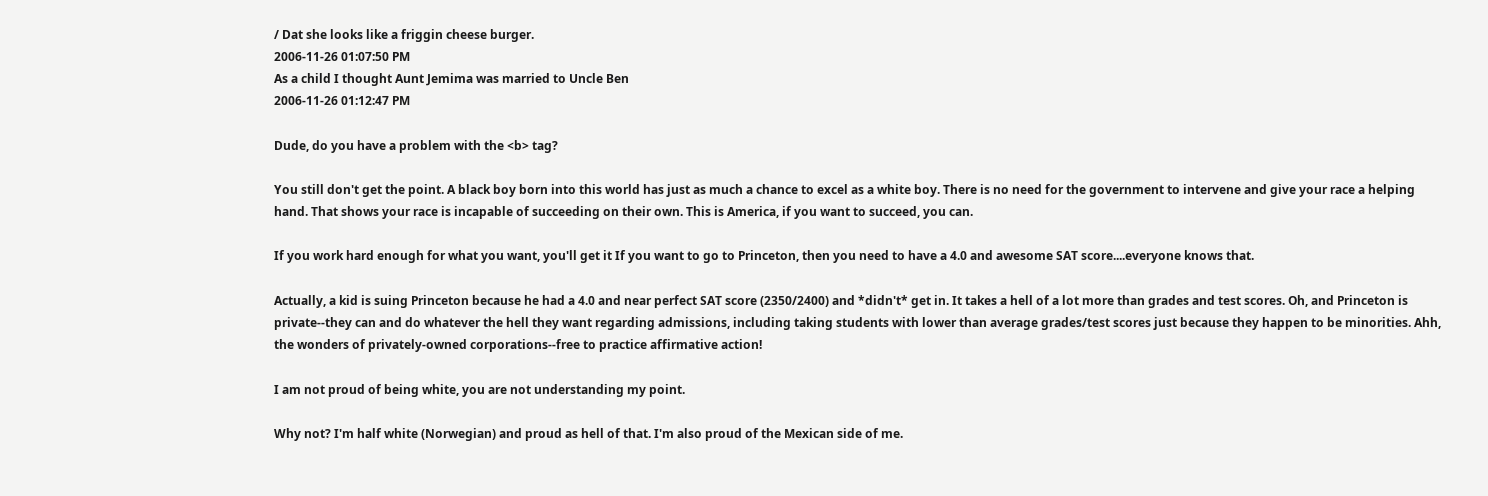/ Dat she looks like a friggin cheese burger.
2006-11-26 01:07:50 PM
As a child I thought Aunt Jemima was married to Uncle Ben
2006-11-26 01:12:47 PM

Dude, do you have a problem with the <b> tag?

You still don't get the point. A black boy born into this world has just as much a chance to excel as a white boy. There is no need for the government to intervene and give your race a helping hand. That shows your race is incapable of succeeding on their own. This is America, if you want to succeed, you can.

If you work hard enough for what you want, you'll get it If you want to go to Princeton, then you need to have a 4.0 and awesome SAT score....everyone knows that.

Actually, a kid is suing Princeton because he had a 4.0 and near perfect SAT score (2350/2400) and *didn't* get in. It takes a hell of a lot more than grades and test scores. Oh, and Princeton is private--they can and do whatever the hell they want regarding admissions, including taking students with lower than average grades/test scores just because they happen to be minorities. Ahh, the wonders of privately-owned corporations--free to practice affirmative action!

I am not proud of being white, you are not understanding my point.

Why not? I'm half white (Norwegian) and proud as hell of that. I'm also proud of the Mexican side of me.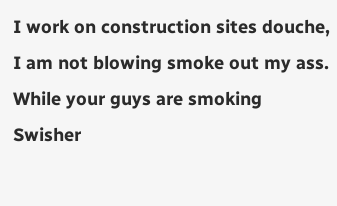I work on construction sites douche, I am not blowing smoke out my ass. While your guys are smoking Swisher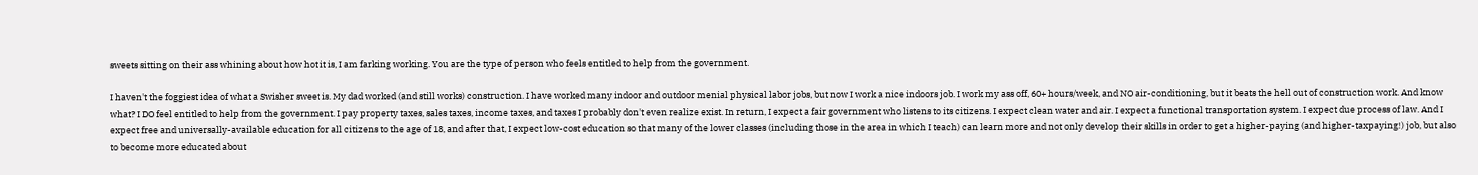sweets sitting on their ass whining about how hot it is, I am farking working. You are the type of person who feels entitled to help from the government.

I haven't the foggiest idea of what a Swisher sweet is. My dad worked (and still works) construction. I have worked many indoor and outdoor menial physical labor jobs, but now I work a nice indoors job. I work my ass off, 60+ hours/week, and NO air-conditioning, but it beats the hell out of construction work. And know what? I DO feel entitled to help from the government. I pay property taxes, sales taxes, income taxes, and taxes I probably don't even realize exist. In return, I expect a fair government who listens to its citizens. I expect clean water and air. I expect a functional transportation system. I expect due process of law. And I expect free and universally-available education for all citizens to the age of 18, and after that, I expect low-cost education so that many of the lower classes (including those in the area in which I teach) can learn more and not only develop their skills in order to get a higher-paying (and higher-taxpaying!) job, but also to become more educated about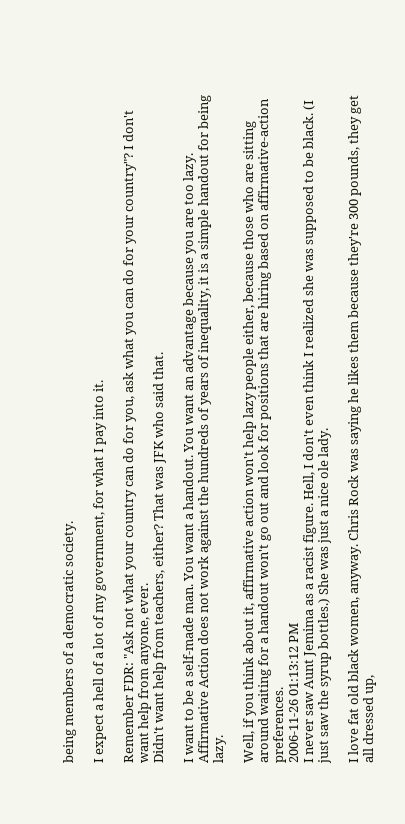being members of a democratic society.

I expect a hell of a lot of my government, for what I pay into it.

Remember FDR: "Ask not what your country can do for you, ask what you can do for your country"? I don't want help from anyone, ever.
Didn't want help from teachers, either? That was JFK who said that.

I want to be a self-made man. You want a handout. You want an advantage because you are too lazy. Affirmative Action does not work against the hundreds of years of inequality, it is a simple handout for being lazy.

Well, if you think about it, affirmative action won't help lazy people either, because those who are sitting around waiting for a handout won't go out and look for positions that are hiring based on affirmative-action preferences.
2006-11-26 01:13:12 PM
I never saw Aunt Jemima as a racist figure. Hell, I don't even think I realized she was supposed to be black. (I just saw the syrup bottles.) She was just a nice ole lady.

I love fat old black women, anyway. Chris Rock was saying he likes them because they're 300 pounds, they get all dressed up,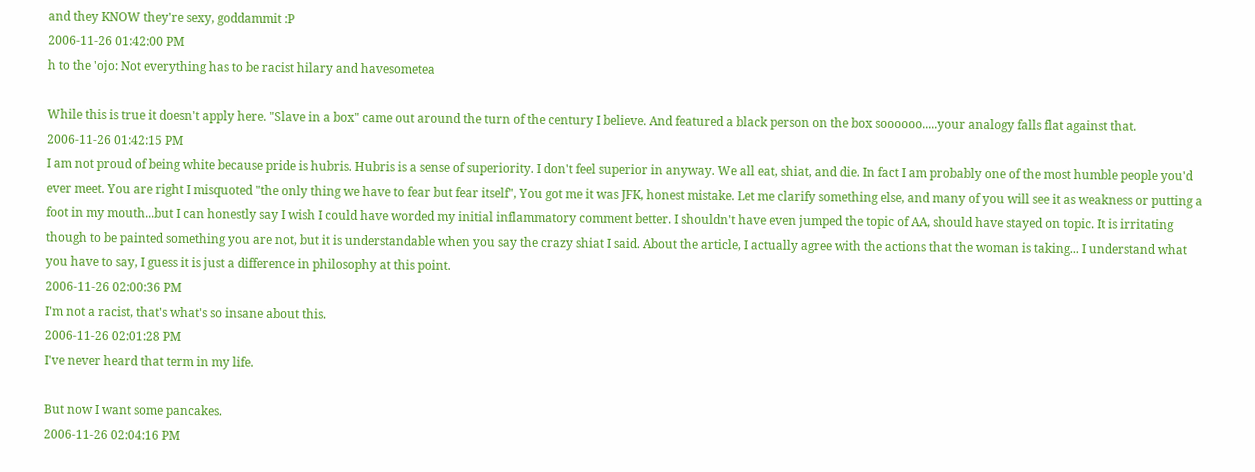and they KNOW they're sexy, goddammit :P
2006-11-26 01:42:00 PM
h to the 'ojo: Not everything has to be racist hilary and havesometea

While this is true it doesn't apply here. "Slave in a box" came out around the turn of the century I believe. And featured a black person on the box soooooo.....your analogy falls flat against that.
2006-11-26 01:42:15 PM
I am not proud of being white because pride is hubris. Hubris is a sense of superiority. I don't feel superior in anyway. We all eat, shiat, and die. In fact I am probably one of the most humble people you'd ever meet. You are right I misquoted "the only thing we have to fear but fear itself", You got me it was JFK, honest mistake. Let me clarify something else, and many of you will see it as weakness or putting a foot in my mouth...but I can honestly say I wish I could have worded my initial inflammatory comment better. I shouldn't have even jumped the topic of AA, should have stayed on topic. It is irritating though to be painted something you are not, but it is understandable when you say the crazy shiat I said. About the article, I actually agree with the actions that the woman is taking... I understand what you have to say, I guess it is just a difference in philosophy at this point.
2006-11-26 02:00:36 PM
I'm not a racist, that's what's so insane about this.
2006-11-26 02:01:28 PM
I've never heard that term in my life.

But now I want some pancakes.
2006-11-26 02:04:16 PM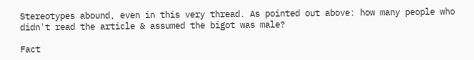Stereotypes abound, even in this very thread. As pointed out above: how many people who didn't read the article & assumed the bigot was male?

Fact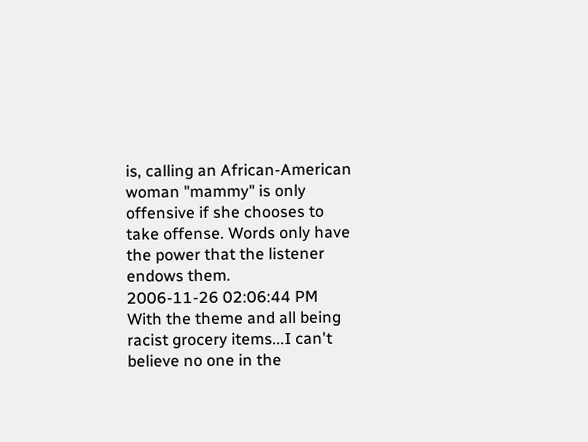is, calling an African-American woman "mammy" is only offensive if she chooses to take offense. Words only have the power that the listener endows them.
2006-11-26 02:06:44 PM
With the theme and all being racist grocery items...I can't believe no one in the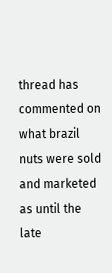thread has commented on what brazil nuts were sold and marketed as until the late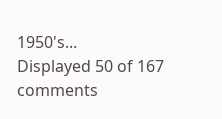1950's...
Displayed 50 of 167 comments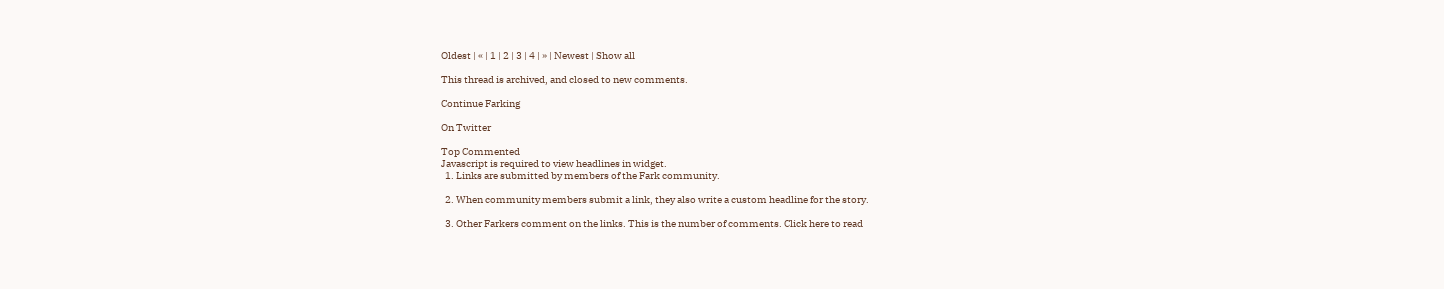Oldest | « | 1 | 2 | 3 | 4 | » | Newest | Show all

This thread is archived, and closed to new comments.

Continue Farking

On Twitter

Top Commented
Javascript is required to view headlines in widget.
  1. Links are submitted by members of the Fark community.

  2. When community members submit a link, they also write a custom headline for the story.

  3. Other Farkers comment on the links. This is the number of comments. Click here to read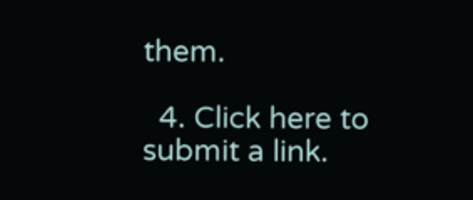them.

  4. Click here to submit a link.